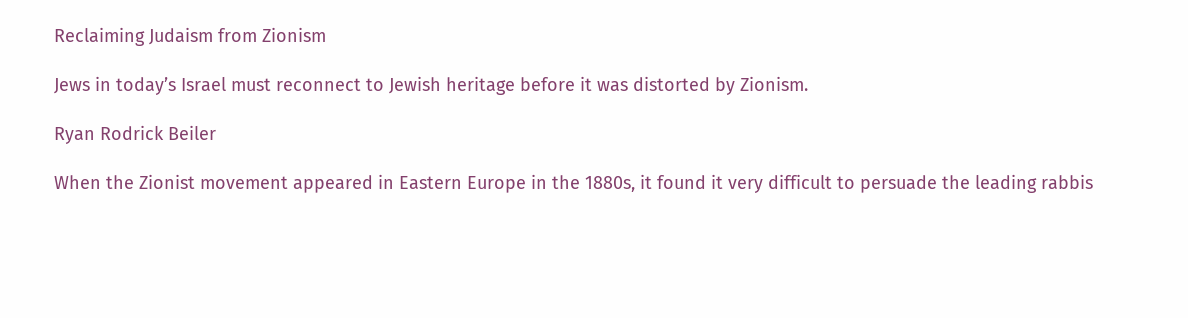Reclaiming Judaism from Zionism

Jews in today’s Israel must reconnect to Jewish heritage before it was distorted by Zionism.

Ryan Rodrick Beiler

When the Zionist movement appeared in Eastern Europe in the 1880s, it found it very difficult to persuade the leading rabbis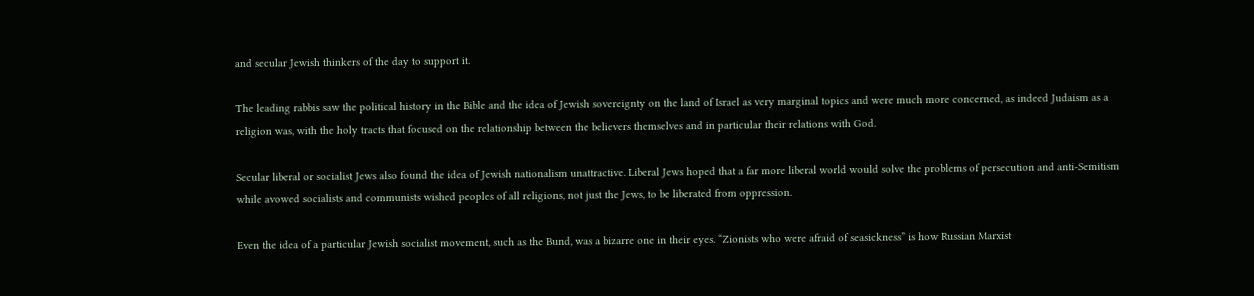and secular Jewish thinkers of the day to support it.

The leading rabbis saw the political history in the Bible and the idea of Jewish sovereignty on the land of Israel as very marginal topics and were much more concerned, as indeed Judaism as a religion was, with the holy tracts that focused on the relationship between the believers themselves and in particular their relations with God.

Secular liberal or socialist Jews also found the idea of Jewish nationalism unattractive. Liberal Jews hoped that a far more liberal world would solve the problems of persecution and anti-Semitism while avowed socialists and communists wished peoples of all religions, not just the Jews, to be liberated from oppression.

Even the idea of a particular Jewish socialist movement, such as the Bund, was a bizarre one in their eyes. “Zionists who were afraid of seasickness” is how Russian Marxist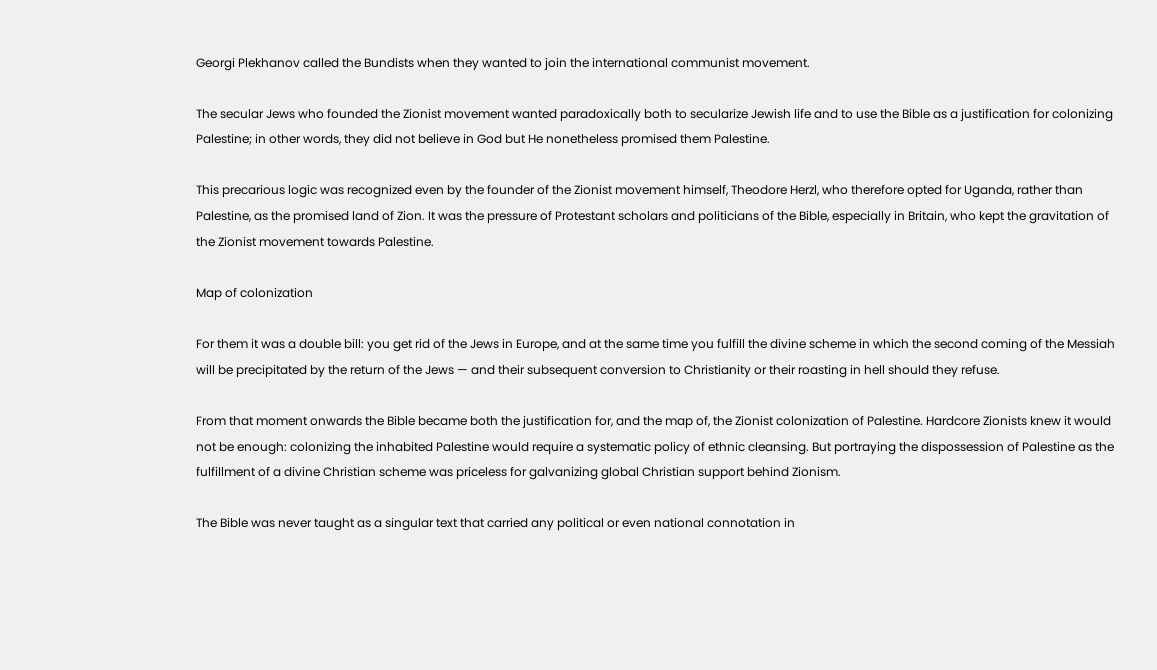Georgi Plekhanov called the Bundists when they wanted to join the international communist movement.

The secular Jews who founded the Zionist movement wanted paradoxically both to secularize Jewish life and to use the Bible as a justification for colonizing Palestine; in other words, they did not believe in God but He nonetheless promised them Palestine.

This precarious logic was recognized even by the founder of the Zionist movement himself, Theodore Herzl, who therefore opted for Uganda, rather than Palestine, as the promised land of Zion. It was the pressure of Protestant scholars and politicians of the Bible, especially in Britain, who kept the gravitation of the Zionist movement towards Palestine.

Map of colonization

For them it was a double bill: you get rid of the Jews in Europe, and at the same time you fulfill the divine scheme in which the second coming of the Messiah will be precipitated by the return of the Jews — and their subsequent conversion to Christianity or their roasting in hell should they refuse.

From that moment onwards the Bible became both the justification for, and the map of, the Zionist colonization of Palestine. Hardcore Zionists knew it would not be enough: colonizing the inhabited Palestine would require a systematic policy of ethnic cleansing. But portraying the dispossession of Palestine as the fulfillment of a divine Christian scheme was priceless for galvanizing global Christian support behind Zionism.

The Bible was never taught as a singular text that carried any political or even national connotation in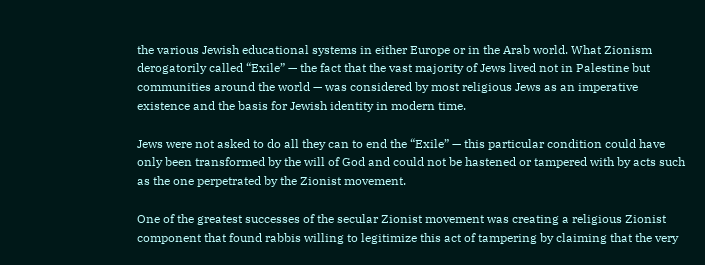the various Jewish educational systems in either Europe or in the Arab world. What Zionism derogatorily called “Exile” — the fact that the vast majority of Jews lived not in Palestine but communities around the world — was considered by most religious Jews as an imperative existence and the basis for Jewish identity in modern time.

Jews were not asked to do all they can to end the “Exile” — this particular condition could have only been transformed by the will of God and could not be hastened or tampered with by acts such as the one perpetrated by the Zionist movement.

One of the greatest successes of the secular Zionist movement was creating a religious Zionist component that found rabbis willing to legitimize this act of tampering by claiming that the very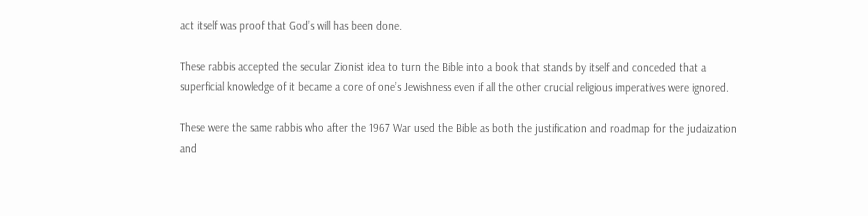act itself was proof that God’s will has been done.

These rabbis accepted the secular Zionist idea to turn the Bible into a book that stands by itself and conceded that a superficial knowledge of it became a core of one’s Jewishness even if all the other crucial religious imperatives were ignored.

These were the same rabbis who after the 1967 War used the Bible as both the justification and roadmap for the judaization and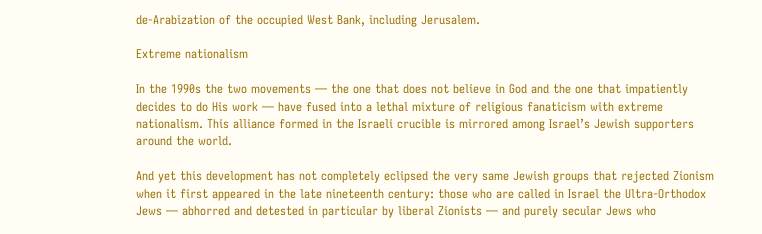de-Arabization of the occupied West Bank, including Jerusalem.

Extreme nationalism

In the 1990s the two movements — the one that does not believe in God and the one that impatiently decides to do His work — have fused into a lethal mixture of religious fanaticism with extreme nationalism. This alliance formed in the Israeli crucible is mirrored among Israel’s Jewish supporters around the world.

And yet this development has not completely eclipsed the very same Jewish groups that rejected Zionism when it first appeared in the late nineteenth century: those who are called in Israel the Ultra-Orthodox Jews — abhorred and detested in particular by liberal Zionists — and purely secular Jews who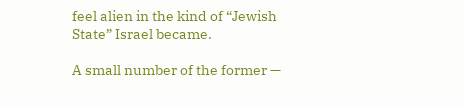feel alien in the kind of “Jewish State” Israel became.

A small number of the former —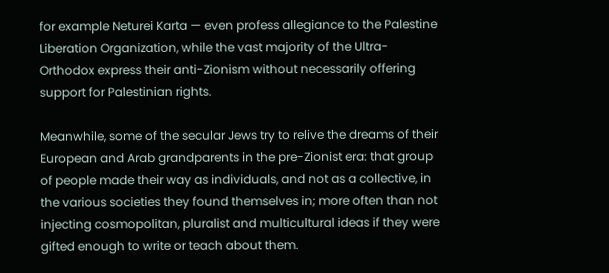for example Neturei Karta — even profess allegiance to the Palestine Liberation Organization, while the vast majority of the Ultra-Orthodox express their anti-Zionism without necessarily offering support for Palestinian rights.

Meanwhile, some of the secular Jews try to relive the dreams of their European and Arab grandparents in the pre-Zionist era: that group of people made their way as individuals, and not as a collective, in the various societies they found themselves in; more often than not injecting cosmopolitan, pluralist and multicultural ideas if they were gifted enough to write or teach about them.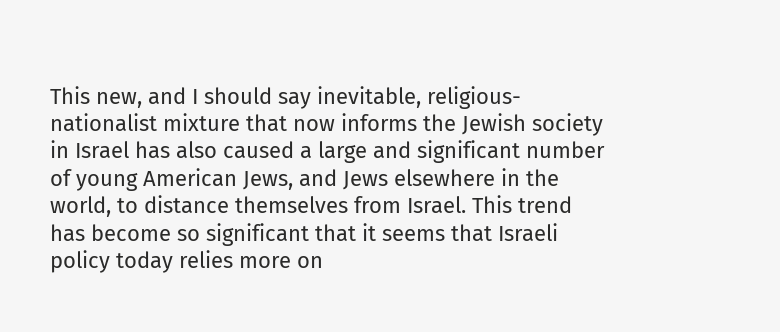This new, and I should say inevitable, religious-nationalist mixture that now informs the Jewish society in Israel has also caused a large and significant number of young American Jews, and Jews elsewhere in the world, to distance themselves from Israel. This trend has become so significant that it seems that Israeli policy today relies more on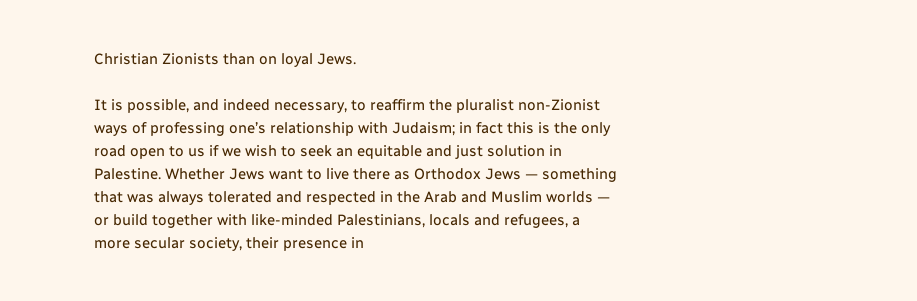Christian Zionists than on loyal Jews.

It is possible, and indeed necessary, to reaffirm the pluralist non-Zionist ways of professing one’s relationship with Judaism; in fact this is the only road open to us if we wish to seek an equitable and just solution in Palestine. Whether Jews want to live there as Orthodox Jews — something that was always tolerated and respected in the Arab and Muslim worlds — or build together with like-minded Palestinians, locals and refugees, a more secular society, their presence in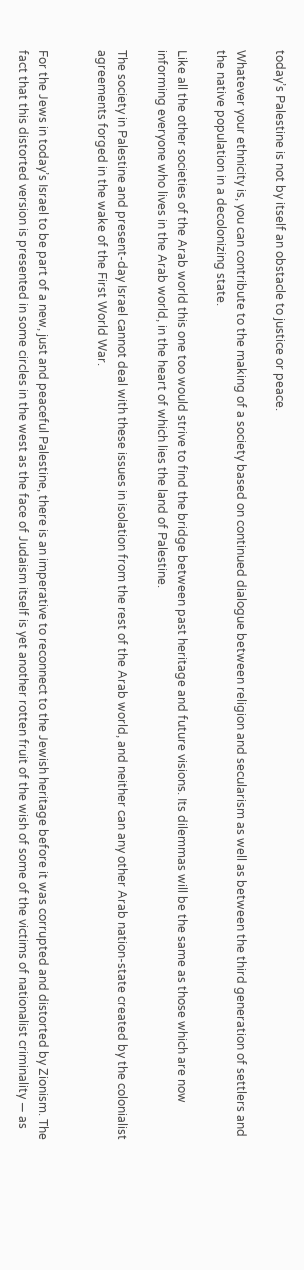today’s Palestine is not by itself an obstacle to justice or peace.

Whatever your ethnicity is, you can contribute to the making of a society based on continued dialogue between religion and secularism as well as between the third generation of settlers and the native population in a decolonizing state.

Like all the other societies of the Arab world this one too would strive to find the bridge between past heritage and future visions. Its dilemmas will be the same as those which are now informing everyone who lives in the Arab world, in the heart of which lies the land of Palestine.

The society in Palestine and present-day Israel cannot deal with these issues in isolation from the rest of the Arab world, and neither can any other Arab nation-state created by the colonialist agreements forged in the wake of the First World War.


For the Jews in today’s Israel to be part of a new, just and peaceful Palestine, there is an imperative to reconnect to the Jewish heritage before it was corrupted and distorted by Zionism. The fact that this distorted version is presented in some circles in the west as the face of Judaism itself is yet another rotten fruit of the wish of some of the victims of nationalist criminality — as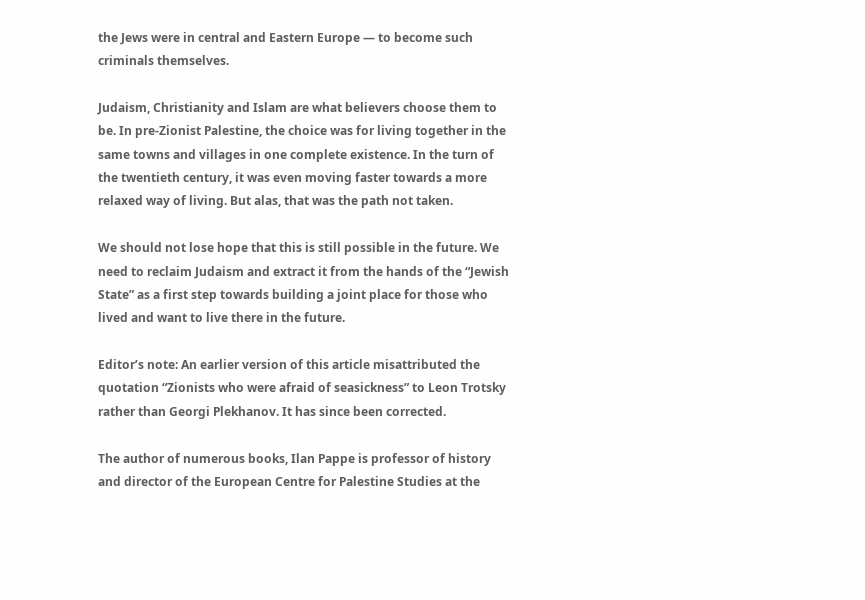the Jews were in central and Eastern Europe — to become such criminals themselves.

Judaism, Christianity and Islam are what believers choose them to be. In pre-Zionist Palestine, the choice was for living together in the same towns and villages in one complete existence. In the turn of the twentieth century, it was even moving faster towards a more relaxed way of living. But alas, that was the path not taken.

We should not lose hope that this is still possible in the future. We need to reclaim Judaism and extract it from the hands of the “Jewish State” as a first step towards building a joint place for those who lived and want to live there in the future.

Editor’s note: An earlier version of this article misattributed the quotation “Zionists who were afraid of seasickness” to Leon Trotsky rather than Georgi Plekhanov. It has since been corrected.

The author of numerous books, Ilan Pappe is professor of history and director of the European Centre for Palestine Studies at the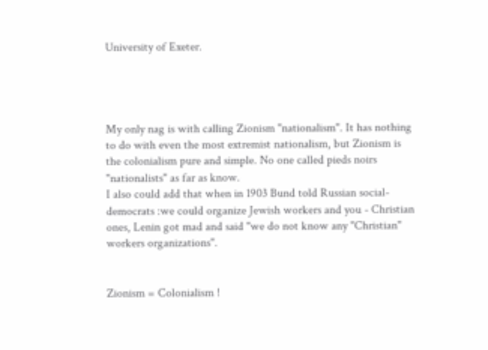University of Exeter.




My only nag is with calling Zionism "nationalism". It has nothing to do with even the most extremist nationalism, but Zionism is the colonialism pure and simple. No one called pieds noirs "nationalists" as far as know.
I also could add that when in 1903 Bund told Russian social-democrats :we could organize Jewish workers and you - Christian ones, Lenin got mad and said "we do not know any "Christian" workers organizations".


Zionism = Colonialism !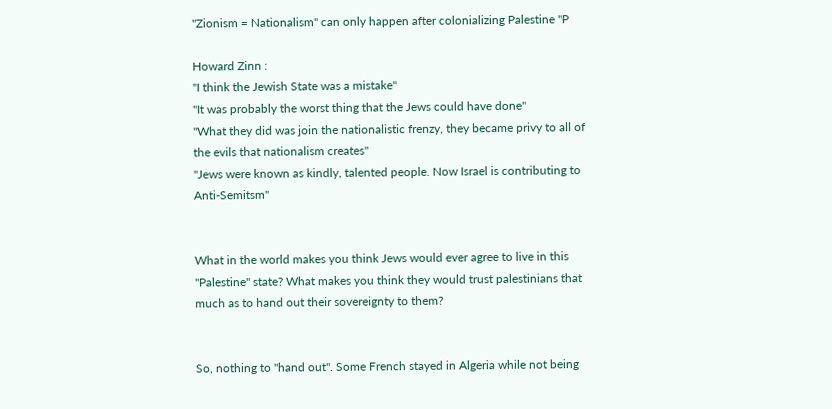"Zionism = Nationalism" can only happen after colonializing Palestine "P

Howard Zinn :
"I think the Jewish State was a mistake"
"It was probably the worst thing that the Jews could have done"
"What they did was join the nationalistic frenzy, they became privy to all of the evils that nationalism creates"
"Jews were known as kindly, talented people. Now Israel is contributing to Anti-Semitsm"


What in the world makes you think Jews would ever agree to live in this "Palestine" state? What makes you think they would trust palestinians that much as to hand out their sovereignty to them?


So, nothing to "hand out". Some French stayed in Algeria while not being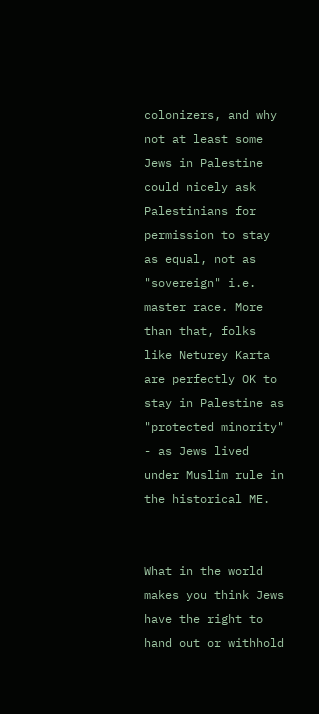colonizers, and why not at least some Jews in Palestine could nicely ask Palestinians for permission to stay as equal, not as "sovereign" i.e. master race. More than that, folks like Neturey Karta are perfectly OK to stay in Palestine as "protected minority" - as Jews lived under Muslim rule in the historical ME.


What in the world makes you think Jews have the right to hand out or withhold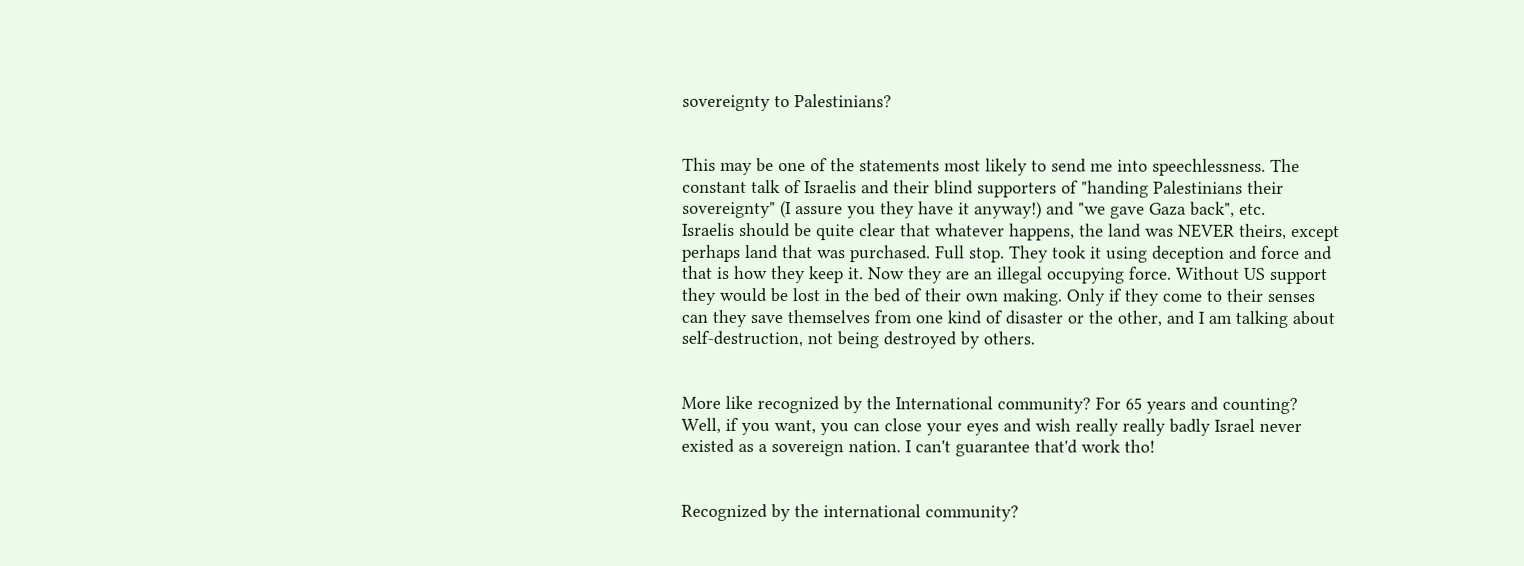sovereignty to Palestinians?


This may be one of the statements most likely to send me into speechlessness. The constant talk of Israelis and their blind supporters of "handing Palestinians their sovereignty" (I assure you they have it anyway!) and "we gave Gaza back", etc.
Israelis should be quite clear that whatever happens, the land was NEVER theirs, except perhaps land that was purchased. Full stop. They took it using deception and force and that is how they keep it. Now they are an illegal occupying force. Without US support they would be lost in the bed of their own making. Only if they come to their senses can they save themselves from one kind of disaster or the other, and I am talking about self-destruction, not being destroyed by others.


More like recognized by the International community? For 65 years and counting? Well, if you want, you can close your eyes and wish really really badly Israel never existed as a sovereign nation. I can't guarantee that'd work tho!


Recognized by the international community?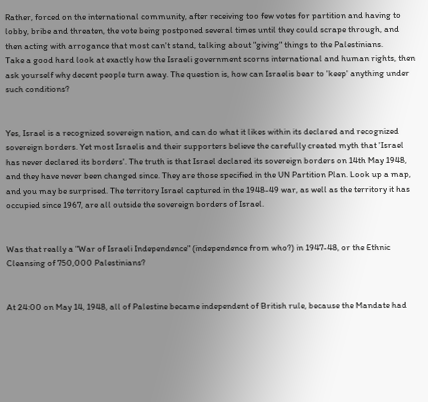Rather, forced on the international community, after receiving too few votes for partition and having to lobby, bribe and threaten, the vote being postponed several times until they could scrape through, and then acting with arrogance that most can't stand, talking about "giving" things to the Palestinians.
Take a good hard look at exactly how the Israeli government scorns international and human rights, then ask yourself why decent people turn away. The question is, how can Israelis bear to 'keep' anything under such conditions?


Yes, Israel is a recognized sovereign nation, and can do what it likes within its declared and recognized sovereign borders. Yet most Israelis and their supporters believe the carefully created myth that 'Israel has never declared its borders'. The truth is that Israel declared its sovereign borders on 14th May 1948, and they have never been changed since. They are those specified in the UN Partition Plan. Look up a map, and you may be surprised. The territory Israel captured in the 1948-49 war, as well as the territory it has occupied since 1967, are all outside the sovereign borders of Israel.


Was that really a "War of Israeli Independence" (independence from who?) in 1947-48, or the Ethnic Cleansing of 750,000 Palestinians?


At 24:00 on May 14, 1948, all of Palestine became independent of British rule, because the Mandate had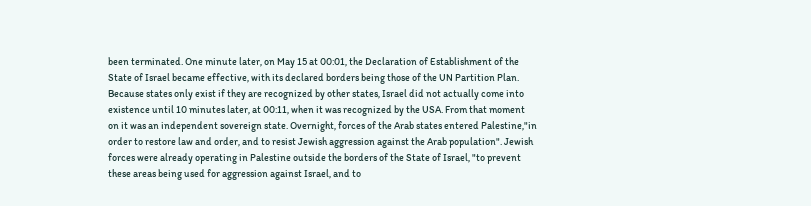been terminated. One minute later, on May 15 at 00:01, the Declaration of Establishment of the State of Israel became effective, with its declared borders being those of the UN Partition Plan. Because states only exist if they are recognized by other states, Israel did not actually come into existence until 10 minutes later, at 00:11, when it was recognized by the USA. From that moment on it was an independent sovereign state. Overnight, forces of the Arab states entered Palestine,"in order to restore law and order, and to resist Jewish aggression against the Arab population". Jewish forces were already operating in Palestine outside the borders of the State of Israel, "to prevent these areas being used for aggression against Israel, and to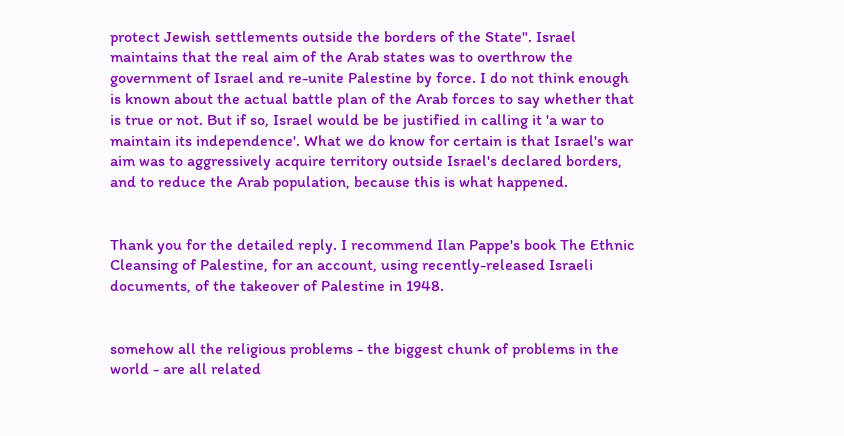protect Jewish settlements outside the borders of the State". Israel maintains that the real aim of the Arab states was to overthrow the government of Israel and re-unite Palestine by force. I do not think enough is known about the actual battle plan of the Arab forces to say whether that is true or not. But if so, Israel would be be justified in calling it 'a war to maintain its independence'. What we do know for certain is that Israel's war aim was to aggressively acquire territory outside Israel's declared borders, and to reduce the Arab population, because this is what happened.


Thank you for the detailed reply. I recommend Ilan Pappe's book The Ethnic Cleansing of Palestine, for an account, using recently-released Israeli documents, of the takeover of Palestine in 1948.


somehow all the religious problems - the biggest chunk of problems in the world - are all related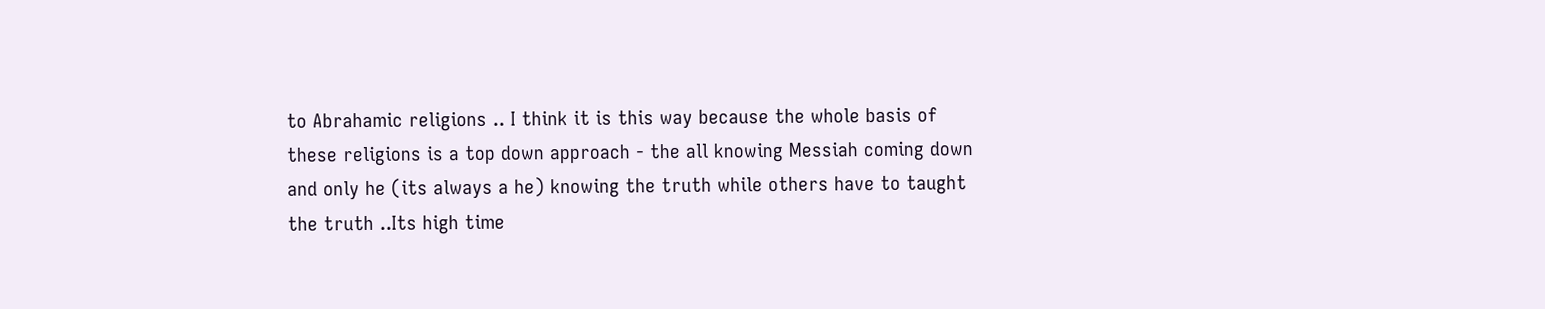to Abrahamic religions .. I think it is this way because the whole basis of these religions is a top down approach - the all knowing Messiah coming down and only he (its always a he) knowing the truth while others have to taught the truth ..Its high time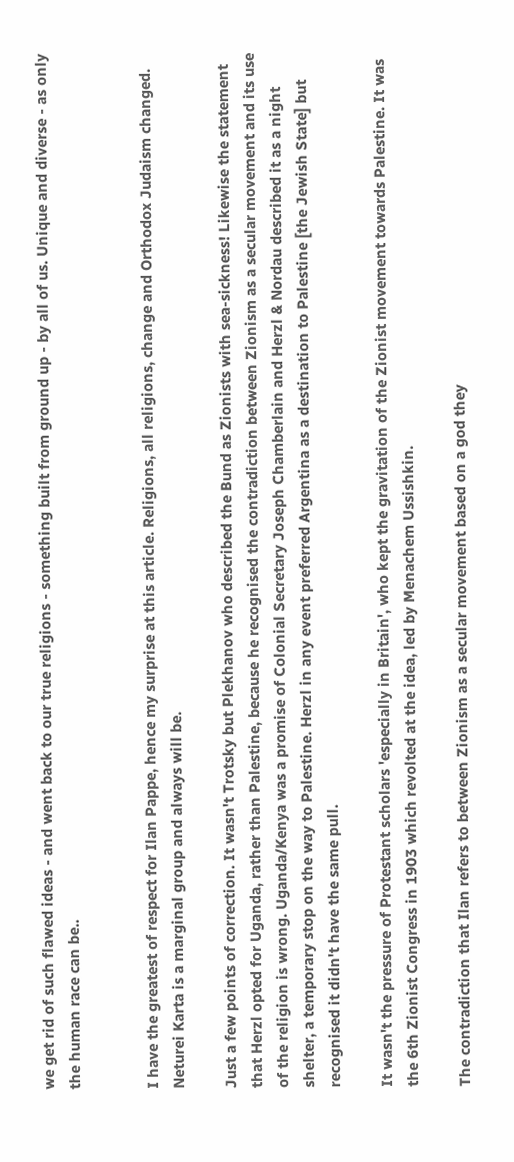we get rid of such flawed ideas - and went back to our true religions - something built from ground up - by all of us. Unique and diverse - as only the human race can be..


I have the greatest of respect for Ilan Pappe, hence my surprise at this article. Religions, all religions, change and Orthodox Judaism changed. Neturei Karta is a marginal group and always will be.

Just a few points of correction. It wasn't Trotsky but Plekhanov who described the Bund as Zionists with sea-sickness! Likewise the statement that Herzl opted for Uganda, rather than Palestine, because he recognised the contradiction between Zionism as a secular movement and its use of the religion is wrong. Uganda/Kenya was a promise of Colonial Secretary Joseph Chamberlain and Herzl & Nordau described it as a night shelter, a temporary stop on the way to Palestine. Herzl in any event preferred Argentina as a destination to Palestine [the Jewish State] but recognised it didn't have the same pull.

It wasn't the pressure of Protestant scholars 'especially in Britain', who kept the gravitation of the Zionist movement towards Palestine. It was the 6th Zionist Congress in 1903 which revolted at the idea, led by Menachem Ussishkin.

The contradiction that Ilan refers to between Zionism as a secular movement based on a god they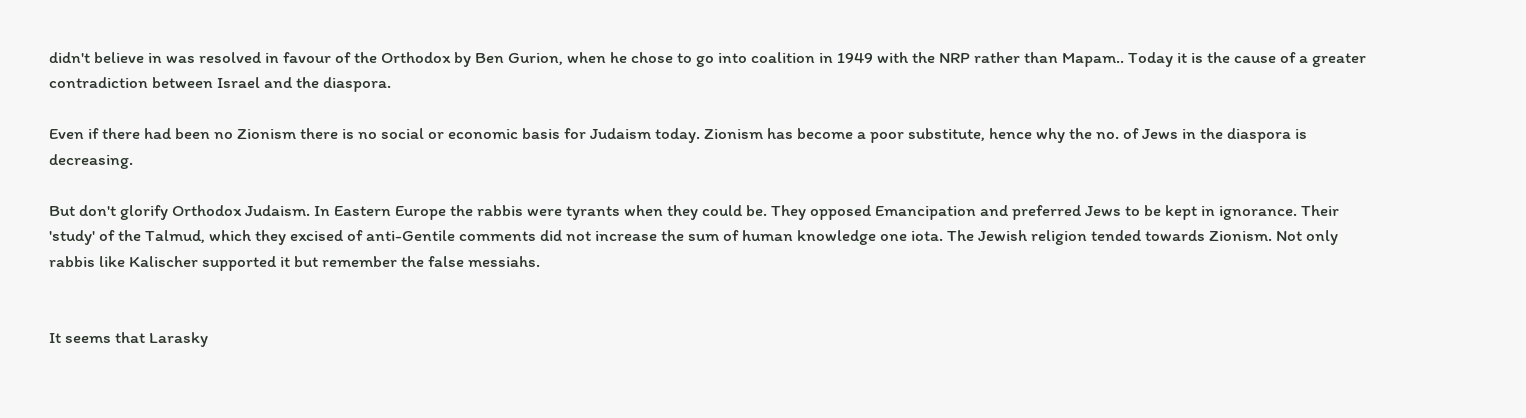didn't believe in was resolved in favour of the Orthodox by Ben Gurion, when he chose to go into coalition in 1949 with the NRP rather than Mapam.. Today it is the cause of a greater contradiction between Israel and the diaspora.

Even if there had been no Zionism there is no social or economic basis for Judaism today. Zionism has become a poor substitute, hence why the no. of Jews in the diaspora is decreasing.

But don't glorify Orthodox Judaism. In Eastern Europe the rabbis were tyrants when they could be. They opposed Emancipation and preferred Jews to be kept in ignorance. Their 'study' of the Talmud, which they excised of anti-Gentile comments did not increase the sum of human knowledge one iota. The Jewish religion tended towards Zionism. Not only rabbis like Kalischer supported it but remember the false messiahs.


It seems that Larasky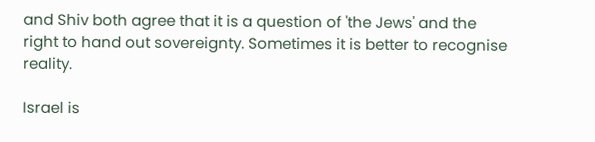and Shiv both agree that it is a question of 'the Jews' and the right to hand out sovereignty. Sometimes it is better to recognise reality.

Israel is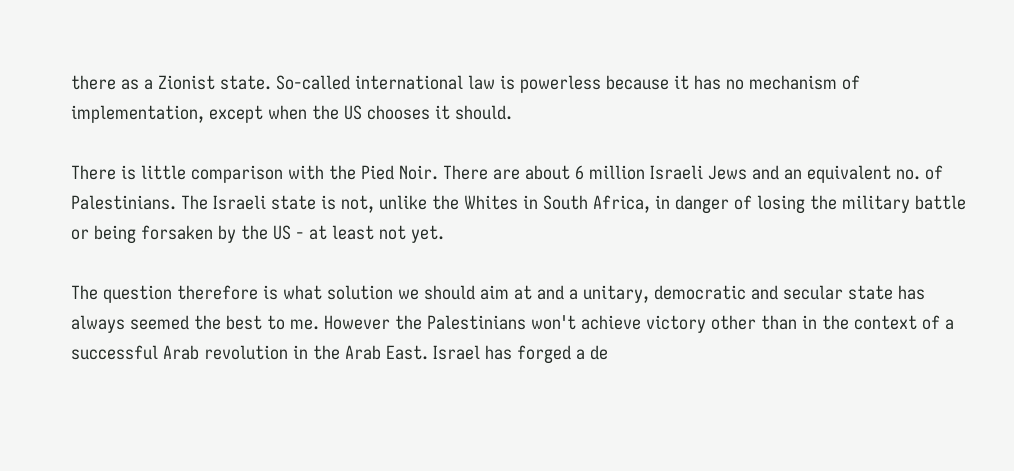there as a Zionist state. So-called international law is powerless because it has no mechanism of implementation, except when the US chooses it should.

There is little comparison with the Pied Noir. There are about 6 million Israeli Jews and an equivalent no. of Palestinians. The Israeli state is not, unlike the Whites in South Africa, in danger of losing the military battle or being forsaken by the US - at least not yet.

The question therefore is what solution we should aim at and a unitary, democratic and secular state has always seemed the best to me. However the Palestinians won't achieve victory other than in the context of a successful Arab revolution in the Arab East. Israel has forged a de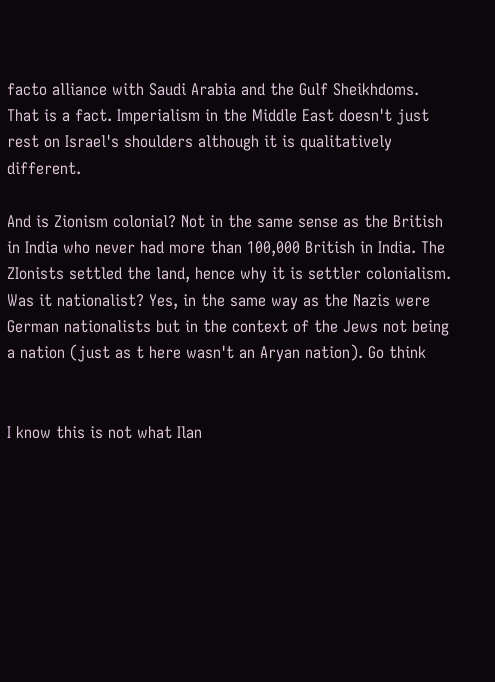facto alliance with Saudi Arabia and the Gulf Sheikhdoms. That is a fact. Imperialism in the Middle East doesn't just rest on Israel's shoulders although it is qualitatively different.

And is Zionism colonial? Not in the same sense as the British in India who never had more than 100,000 British in India. The ZIonists settled the land, hence why it is settler colonialism. Was it nationalist? Yes, in the same way as the Nazis were German nationalists but in the context of the Jews not being a nation (just as t here wasn't an Aryan nation). Go think


I know this is not what Ilan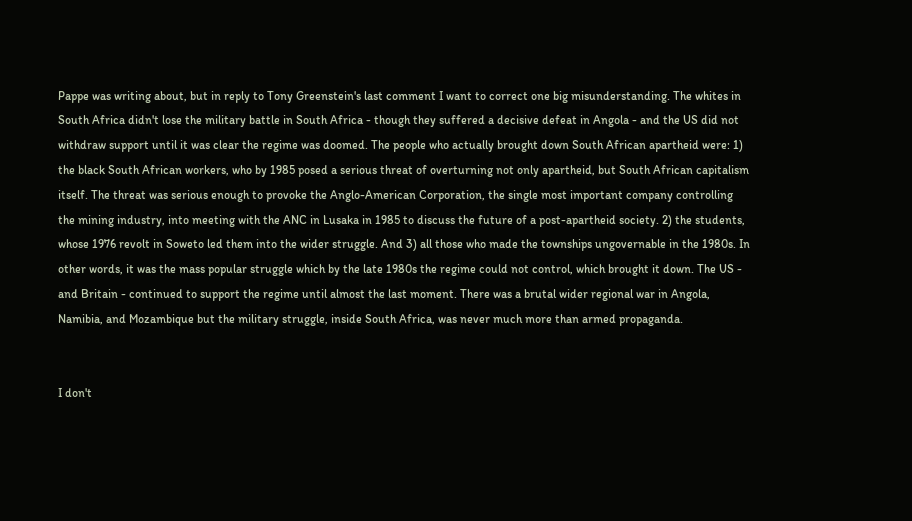Pappe was writing about, but in reply to Tony Greenstein's last comment I want to correct one big misunderstanding. The whites in South Africa didn't lose the military battle in South Africa - though they suffered a decisive defeat in Angola - and the US did not withdraw support until it was clear the regime was doomed. The people who actually brought down South African apartheid were: 1) the black South African workers, who by 1985 posed a serious threat of overturning not only apartheid, but South African capitalism itself. The threat was serious enough to provoke the Anglo-American Corporation, the single most important company controlling the mining industry, into meeting with the ANC in Lusaka in 1985 to discuss the future of a post-apartheid society. 2) the students, whose 1976 revolt in Soweto led them into the wider struggle. And 3) all those who made the townships ungovernable in the 1980s. In other words, it was the mass popular struggle which by the late 1980s the regime could not control, which brought it down. The US - and Britain - continued to support the regime until almost the last moment. There was a brutal wider regional war in Angola, Namibia, and Mozambique but the military struggle, inside South Africa, was never much more than armed propaganda.


I don't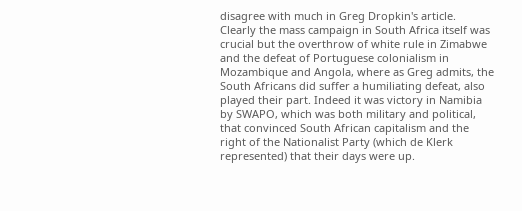disagree with much in Greg Dropkin's article. Clearly the mass campaign in South Africa itself was crucial but the overthrow of white rule in Zimabwe and the defeat of Portuguese colonialism in Mozambique and Angola, where as Greg admits, the South Africans did suffer a humiliating defeat, also played their part. Indeed it was victory in Namibia by SWAPO, which was both military and political, that convinced South African capitalism and the right of the Nationalist Party (which de Klerk represented) that their days were up.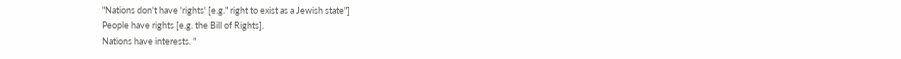"Nations don't have 'rights' [e.g." right to exist as a Jewish state"]
People have rights [e.g. the Bill of Rights].
Nations have interests. "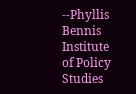--Phyllis Bennis
Institute of Policy Studies